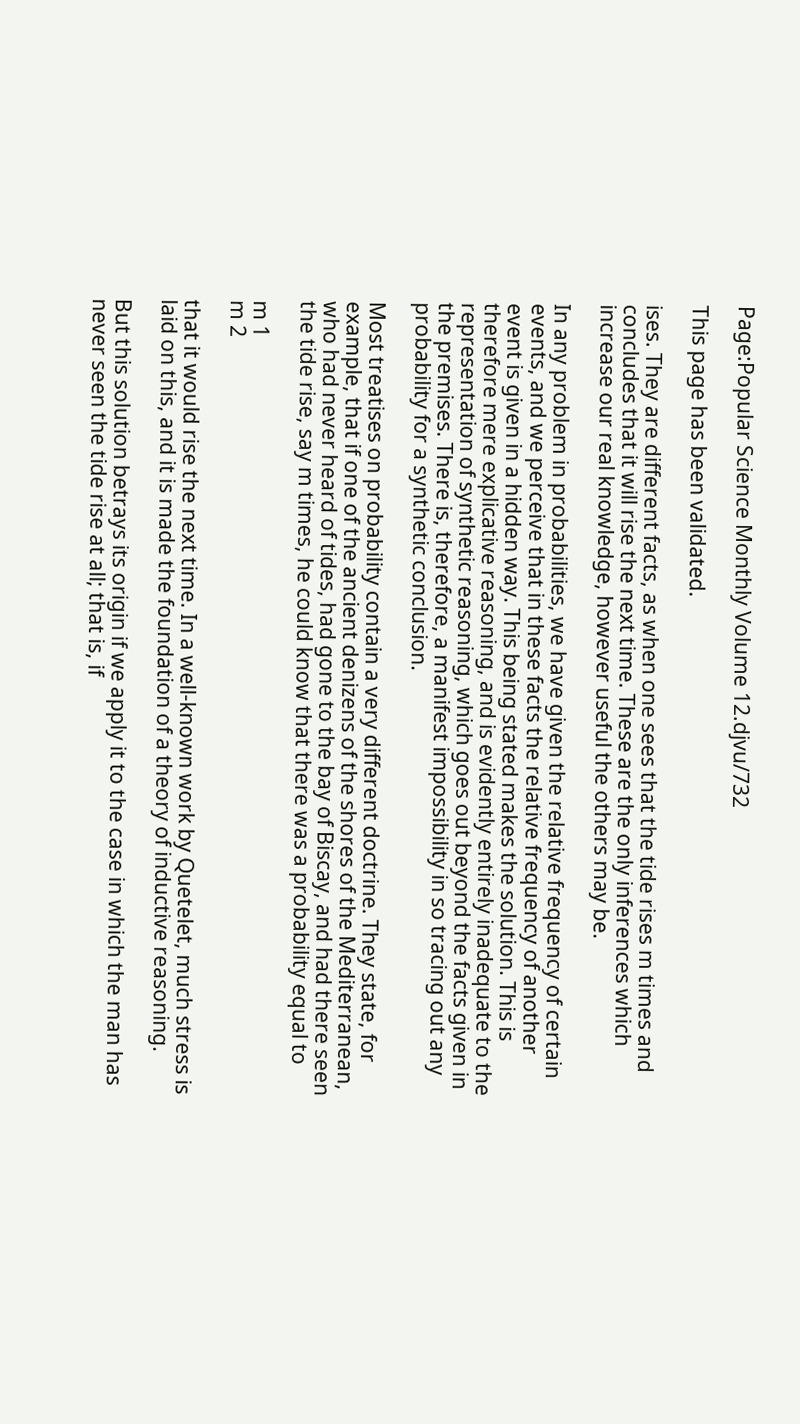Page:Popular Science Monthly Volume 12.djvu/732

This page has been validated.

ises. They are different facts, as when one sees that the tide rises m times and concludes that it will rise the next time. These are the only inferences which increase our real knowledge, however useful the others may be.

In any problem in probabilities, we have given the relative frequency of certain events, and we perceive that in these facts the relative frequency of another event is given in a hidden way. This being stated makes the solution. This is therefore mere explicative reasoning, and is evidently entirely inadequate to the representation of synthetic reasoning, which goes out beyond the facts given in the premises. There is, therefore, a manifest impossibility in so tracing out any probability for a synthetic conclusion.

Most treatises on probability contain a very different doctrine. They state, for example, that if one of the ancient denizens of the shores of the Mediterranean, who had never heard of tides, had gone to the bay of Biscay, and had there seen the tide rise, say m times, he could know that there was a probability equal to

m 1
m 2

that it would rise the next time. In a well-known work by Quetelet, much stress is laid on this, and it is made the foundation of a theory of inductive reasoning.

But this solution betrays its origin if we apply it to the case in which the man has never seen the tide rise at all; that is, if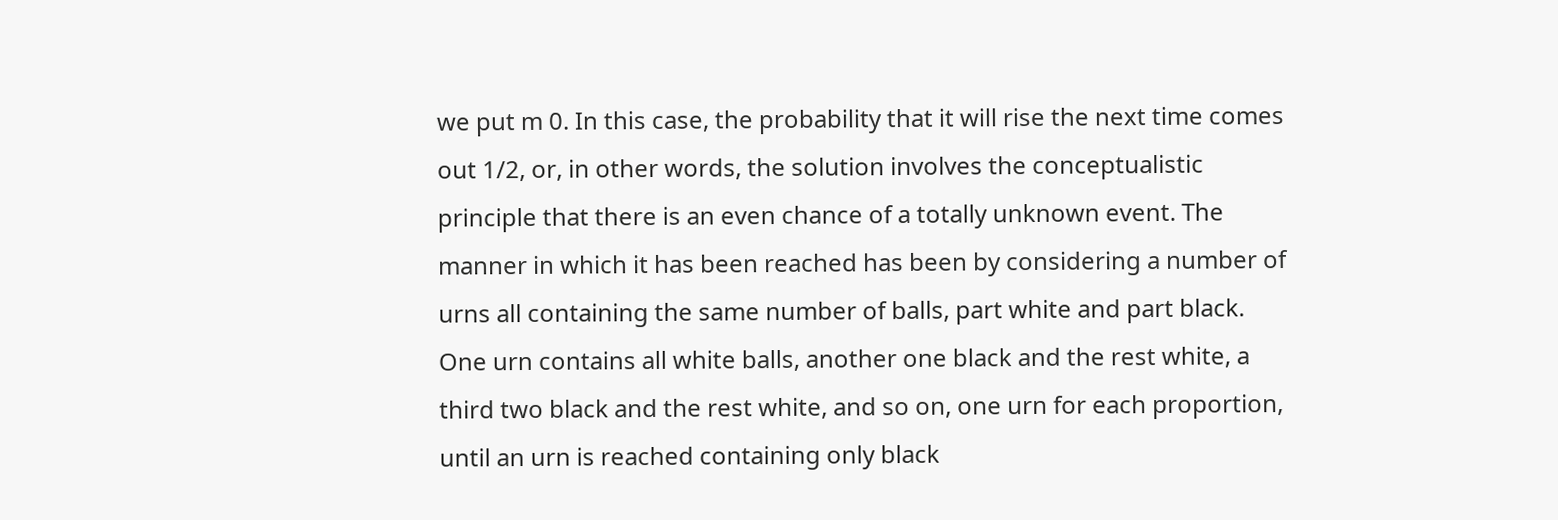we put m 0. In this case, the probability that it will rise the next time comes out 1/2, or, in other words, the solution involves the conceptualistic principle that there is an even chance of a totally unknown event. The manner in which it has been reached has been by considering a number of urns all containing the same number of balls, part white and part black. One urn contains all white balls, another one black and the rest white, a third two black and the rest white, and so on, one urn for each proportion, until an urn is reached containing only black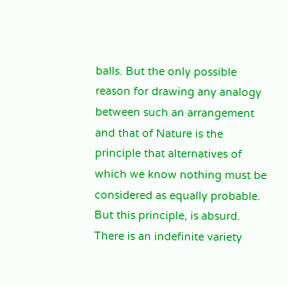balls. But the only possible reason for drawing any analogy between such an arrangement and that of Nature is the principle that alternatives of which we know nothing must be considered as equally probable. But this principle, is absurd. There is an indefinite variety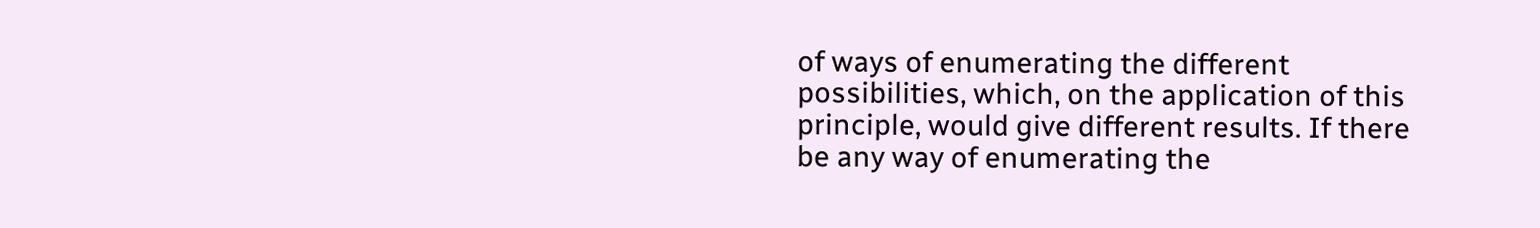of ways of enumerating the different possibilities, which, on the application of this principle, would give different results. If there be any way of enumerating the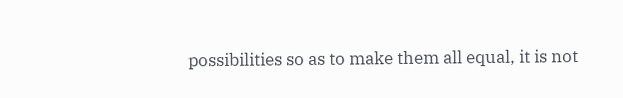possibilities so as to make them all equal, it is not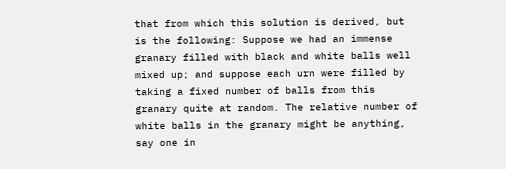that from which this solution is derived, but is the following: Suppose we had an immense granary filled with black and white balls well mixed up; and suppose each urn were filled by taking a fixed number of balls from this granary quite at random. The relative number of white balls in the granary might be anything, say one in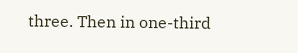three. Then in one-third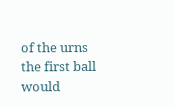of the urns the first ball would